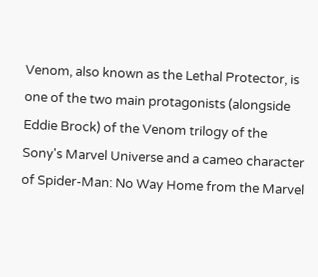Venom, also known as the Lethal Protector, is one of the two main protagonists (alongside Eddie Brock) of the Venom trilogy of the Sony's Marvel Universe and a cameo character of Spider-Man: No Way Home from the Marvel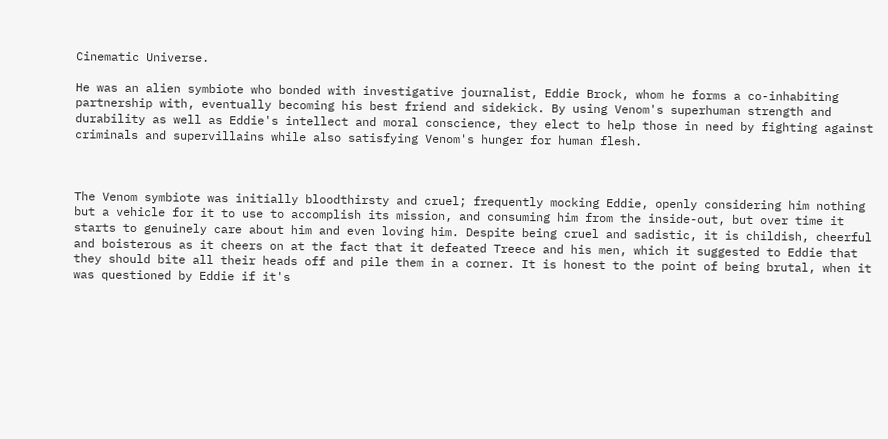Cinematic Universe.

He was an alien symbiote who bonded with investigative journalist, Eddie Brock, whom he forms a co-inhabiting partnership with, eventually becoming his best friend and sidekick. By using Venom's superhuman strength and durability as well as Eddie's intellect and moral conscience, they elect to help those in need by fighting against criminals and supervillains while also satisfying Venom's hunger for human flesh.



The Venom symbiote was initially bloodthirsty and cruel; frequently mocking Eddie, openly considering him nothing but a vehicle for it to use to accomplish its mission, and consuming him from the inside-out, but over time it starts to genuinely care about him and even loving him. Despite being cruel and sadistic, it is childish, cheerful and boisterous as it cheers on at the fact that it defeated Treece and his men, which it suggested to Eddie that they should bite all their heads off and pile them in a corner. It is honest to the point of being brutal, when it was questioned by Eddie if it's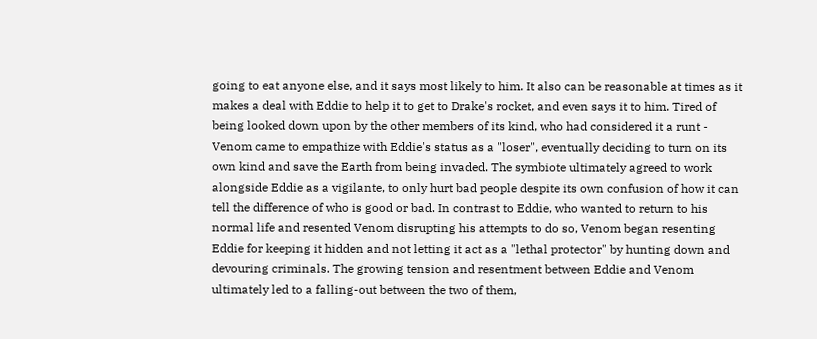going to eat anyone else, and it says most likely to him. It also can be reasonable at times as it makes a deal with Eddie to help it to get to Drake's rocket, and even says it to him. Tired of being looked down upon by the other members of its kind, who had considered it a runt - Venom came to empathize with Eddie's status as a "loser", eventually deciding to turn on its own kind and save the Earth from being invaded. The symbiote ultimately agreed to work alongside Eddie as a vigilante, to only hurt bad people despite its own confusion of how it can tell the difference of who is good or bad. In contrast to Eddie, who wanted to return to his normal life and resented Venom disrupting his attempts to do so, Venom began resenting Eddie for keeping it hidden and not letting it act as a "lethal protector" by hunting down and devouring criminals. The growing tension and resentment between Eddie and Venom ultimately led to a falling-out between the two of them,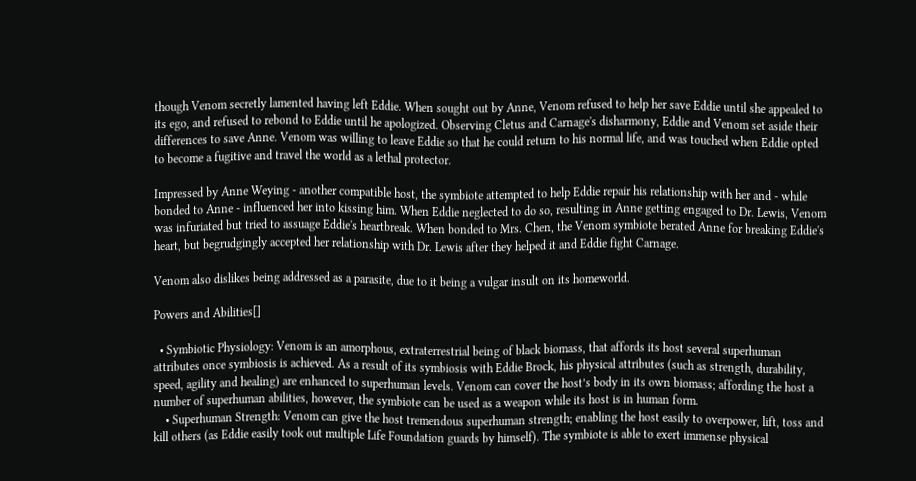though Venom secretly lamented having left Eddie. When sought out by Anne, Venom refused to help her save Eddie until she appealed to its ego, and refused to rebond to Eddie until he apologized. Observing Cletus and Carnage's disharmony, Eddie and Venom set aside their differences to save Anne. Venom was willing to leave Eddie so that he could return to his normal life, and was touched when Eddie opted to become a fugitive and travel the world as a lethal protector.

Impressed by Anne Weying - another compatible host, the symbiote attempted to help Eddie repair his relationship with her and - while bonded to Anne - influenced her into kissing him. When Eddie neglected to do so, resulting in Anne getting engaged to Dr. Lewis, Venom was infuriated but tried to assuage Eddie's heartbreak. When bonded to Mrs. Chen, the Venom symbiote berated Anne for breaking Eddie's heart, but begrudgingly accepted her relationship with Dr. Lewis after they helped it and Eddie fight Carnage.

Venom also dislikes being addressed as a parasite, due to it being a vulgar insult on its homeworld.

Powers and Abilities[]

  • Symbiotic Physiology: Venom is an amorphous, extraterrestrial being of black biomass, that affords its host several superhuman attributes once symbiosis is achieved. As a result of its symbiosis with Eddie Brock, his physical attributes (such as strength, durability, speed, agility and healing) are enhanced to superhuman levels. Venom can cover the host’s body in its own biomass; affording the host a number of superhuman abilities, however, the symbiote can be used as a weapon while its host is in human form.
    • Superhuman Strength: Venom can give the host tremendous superhuman strength; enabling the host easily to overpower, lift, toss and kill others (as Eddie easily took out multiple Life Foundation guards by himself). The symbiote is able to exert immense physical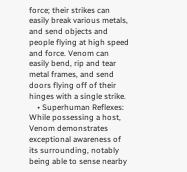force; their strikes can easily break various metals, and send objects and people flying at high speed and force. Venom can easily bend, rip and tear metal frames, and send doors flying off of their hinges with a single strike.
    • Superhuman Reflexes: While possessing a host, Venom demonstrates exceptional awareness of its surrounding, notably being able to sense nearby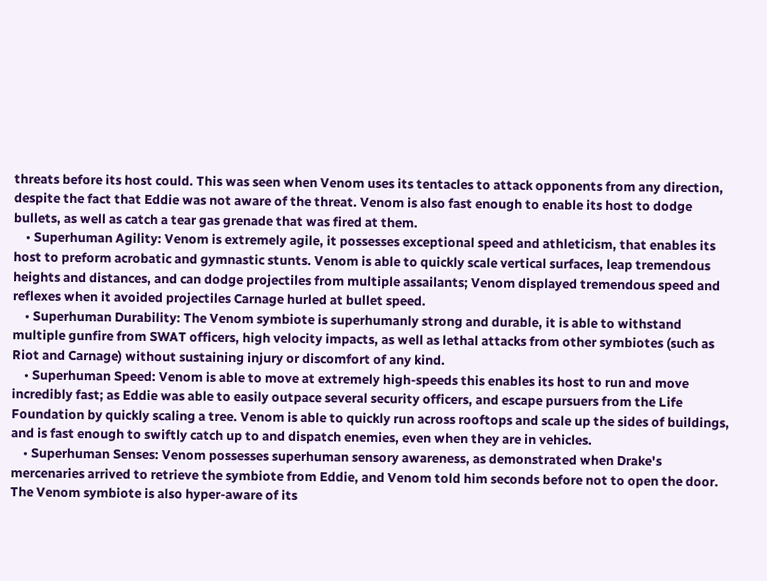threats before its host could. This was seen when Venom uses its tentacles to attack opponents from any direction, despite the fact that Eddie was not aware of the threat. Venom is also fast enough to enable its host to dodge bullets, as well as catch a tear gas grenade that was fired at them.
    • Superhuman Agility: Venom is extremely agile, it possesses exceptional speed and athleticism, that enables its host to preform acrobatic and gymnastic stunts. Venom is able to quickly scale vertical surfaces, leap tremendous heights and distances, and can dodge projectiles from multiple assailants; Venom displayed tremendous speed and reflexes when it avoided projectiles Carnage hurled at bullet speed.
    • Superhuman Durability: The Venom symbiote is superhumanly strong and durable, it is able to withstand multiple gunfire from SWAT officers, high velocity impacts, as well as lethal attacks from other symbiotes (such as Riot and Carnage) without sustaining injury or discomfort of any kind.
    • Superhuman Speed: Venom is able to move at extremely high-speeds this enables its host to run and move incredibly fast; as Eddie was able to easily outpace several security officers, and escape pursuers from the Life Foundation by quickly scaling a tree. Venom is able to quickly run across rooftops and scale up the sides of buildings, and is fast enough to swiftly catch up to and dispatch enemies, even when they are in vehicles.
    • Superhuman Senses: Venom possesses superhuman sensory awareness, as demonstrated when Drake's mercenaries arrived to retrieve the symbiote from Eddie, and Venom told him seconds before not to open the door. The Venom symbiote is also hyper-aware of its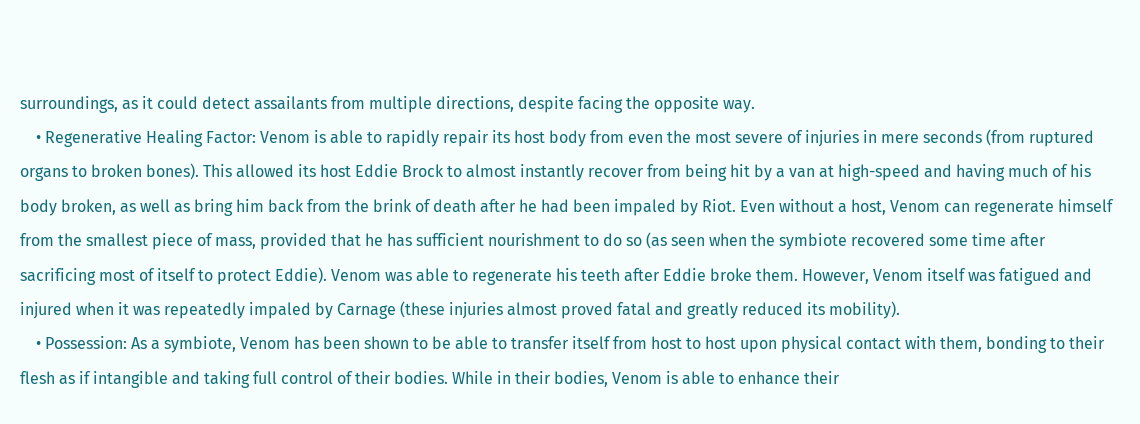surroundings, as it could detect assailants from multiple directions, despite facing the opposite way.
    • Regenerative Healing Factor: Venom is able to rapidly repair its host body from even the most severe of injuries in mere seconds (from ruptured organs to broken bones). This allowed its host Eddie Brock to almost instantly recover from being hit by a van at high-speed and having much of his body broken, as well as bring him back from the brink of death after he had been impaled by Riot. Even without a host, Venom can regenerate himself from the smallest piece of mass, provided that he has sufficient nourishment to do so (as seen when the symbiote recovered some time after sacrificing most of itself to protect Eddie). Venom was able to regenerate his teeth after Eddie broke them. However, Venom itself was fatigued and injured when it was repeatedly impaled by Carnage (these injuries almost proved fatal and greatly reduced its mobility).
    • Possession: As a symbiote, Venom has been shown to be able to transfer itself from host to host upon physical contact with them, bonding to their flesh as if intangible and taking full control of their bodies. While in their bodies, Venom is able to enhance their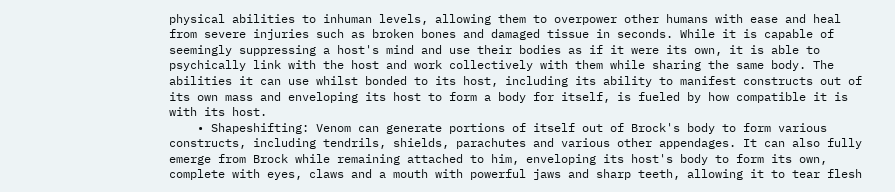physical abilities to inhuman levels, allowing them to overpower other humans with ease and heal from severe injuries such as broken bones and damaged tissue in seconds. While it is capable of seemingly suppressing a host's mind and use their bodies as if it were its own, it is able to psychically link with the host and work collectively with them while sharing the same body. The abilities it can use whilst bonded to its host, including its ability to manifest constructs out of its own mass and enveloping its host to form a body for itself, is fueled by how compatible it is with its host.
    • Shapeshifting: Venom can generate portions of itself out of Brock's body to form various constructs, including tendrils, shields, parachutes and various other appendages. It can also fully emerge from Brock while remaining attached to him, enveloping its host's body to form its own, complete with eyes, claws and a mouth with powerful jaws and sharp teeth, allowing it to tear flesh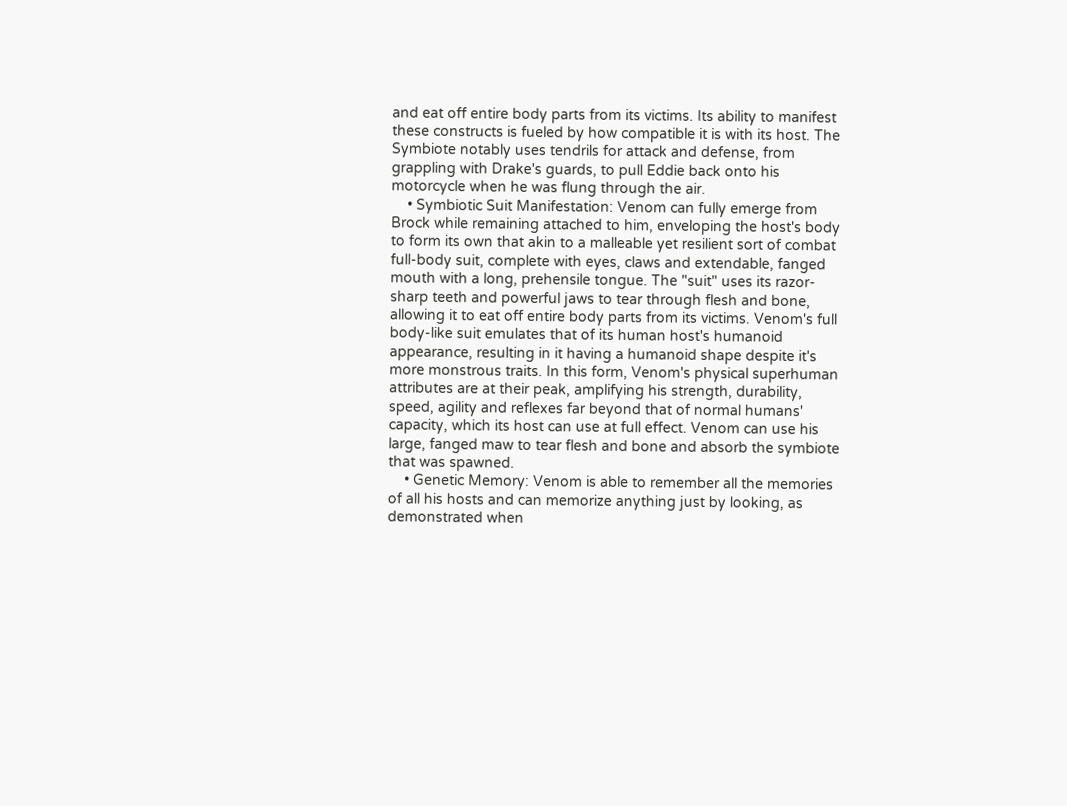and eat off entire body parts from its victims. Its ability to manifest these constructs is fueled by how compatible it is with its host. The Symbiote notably uses tendrils for attack and defense, from grappling with Drake's guards, to pull Eddie back onto his motorcycle when he was flung through the air.
    • Symbiotic Suit Manifestation: Venom can fully emerge from Brock while remaining attached to him, enveloping the host's body to form its own that akin to a malleable yet resilient sort of combat full-body suit, complete with eyes, claws and extendable, fanged mouth with a long, prehensile tongue. The "suit" uses its razor-sharp teeth and powerful jaws to tear through flesh and bone, allowing it to eat off entire body parts from its victims. Venom's full body-like suit emulates that of its human host's humanoid appearance, resulting in it having a humanoid shape despite it's more monstrous traits. In this form, Venom's physical superhuman attributes are at their peak, amplifying his strength, durability, speed, agility and reflexes far beyond that of normal humans' capacity, which its host can use at full effect. Venom can use his large, fanged maw to tear flesh and bone and absorb the symbiote that was spawned.
    • Genetic Memory: Venom is able to remember all the memories of all his hosts and can memorize anything just by looking, as demonstrated when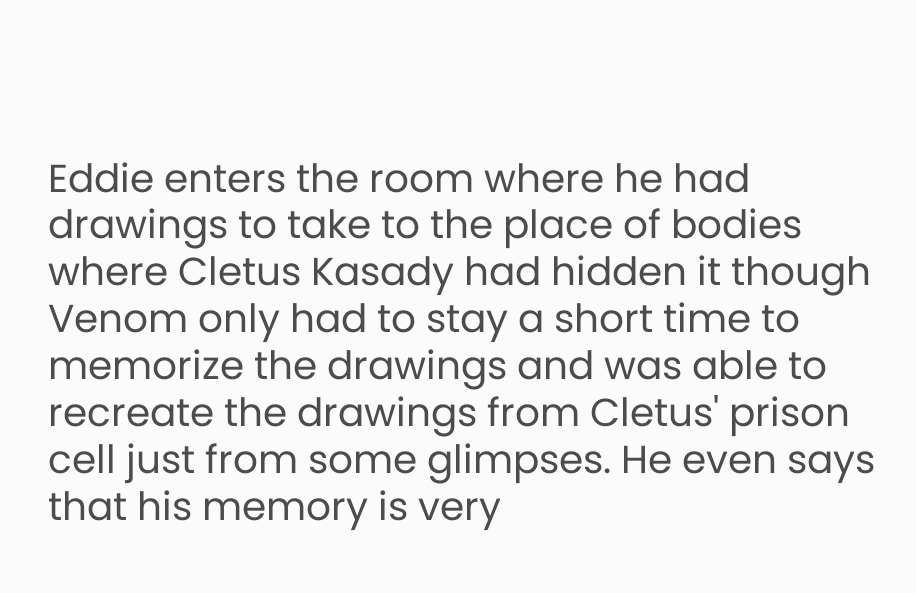Eddie enters the room where he had drawings to take to the place of bodies where Cletus Kasady had hidden it though Venom only had to stay a short time to memorize the drawings and was able to recreate the drawings from Cletus' prison cell just from some glimpses. He even says that his memory is very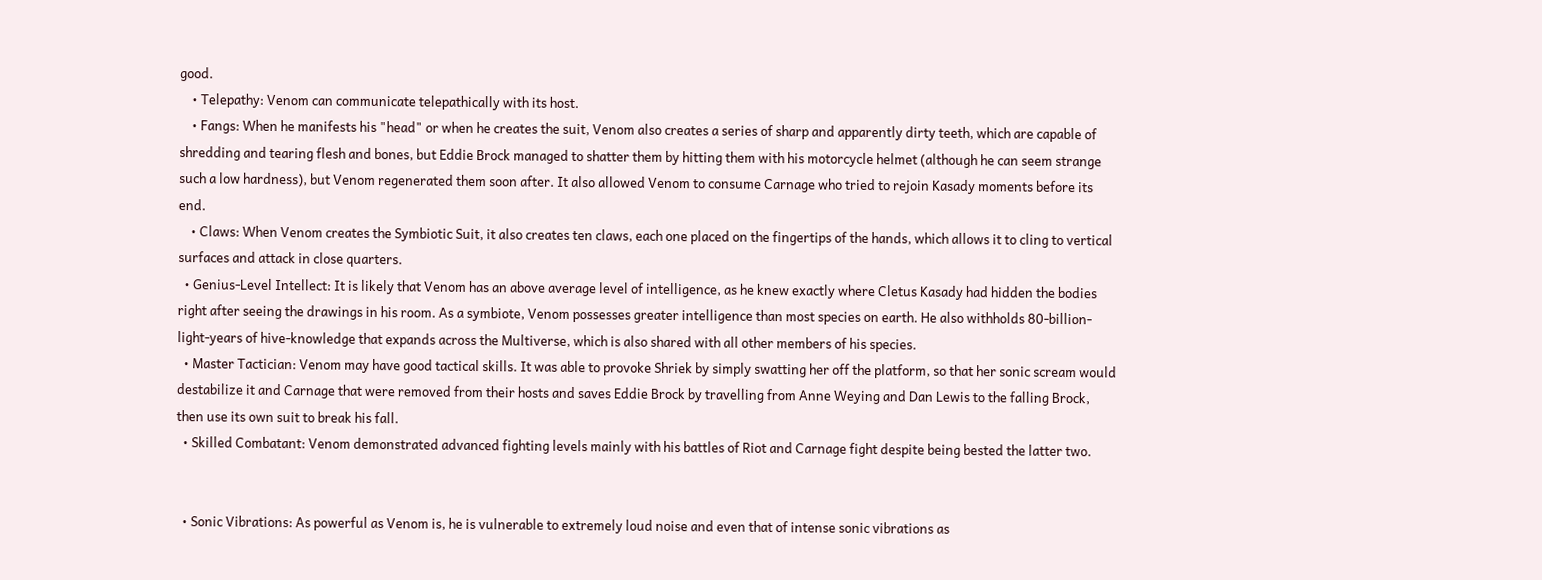good.
    • Telepathy: Venom can communicate telepathically with its host.
    • Fangs: When he manifests his "head" or when he creates the suit, Venom also creates a series of sharp and apparently dirty teeth, which are capable of shredding and tearing flesh and bones, but Eddie Brock managed to shatter them by hitting them with his motorcycle helmet (although he can seem strange such a low hardness), but Venom regenerated them soon after. It also allowed Venom to consume Carnage who tried to rejoin Kasady moments before its end.
    • Claws: When Venom creates the Symbiotic Suit, it also creates ten claws, each one placed on the fingertips of the hands, which allows it to cling to vertical surfaces and attack in close quarters.
  • Genius-Level Intellect: It is likely that Venom has an above average level of intelligence, as he knew exactly where Cletus Kasady had hidden the bodies right after seeing the drawings in his room. As a symbiote, Venom possesses greater intelligence than most species on earth. He also withholds 80-billion-light-years of hive-knowledge that expands across the Multiverse, which is also shared with all other members of his species.
  • Master Tactician: Venom may have good tactical skills. It was able to provoke Shriek by simply swatting her off the platform, so that her sonic scream would destabilize it and Carnage that were removed from their hosts and saves Eddie Brock by travelling from Anne Weying and Dan Lewis to the falling Brock, then use its own suit to break his fall.
  • Skilled Combatant: Venom demonstrated advanced fighting levels mainly with his battles of Riot and Carnage fight despite being bested the latter two.


  • Sonic Vibrations: As powerful as Venom is, he is vulnerable to extremely loud noise and even that of intense sonic vibrations as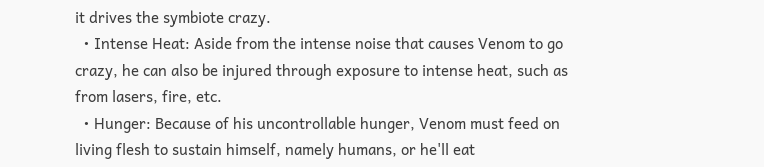it drives the symbiote crazy.
  • Intense Heat: Aside from the intense noise that causes Venom to go crazy, he can also be injured through exposure to intense heat, such as from lasers, fire, etc.
  • Hunger: Because of his uncontrollable hunger, Venom must feed on living flesh to sustain himself, namely humans, or he'll eat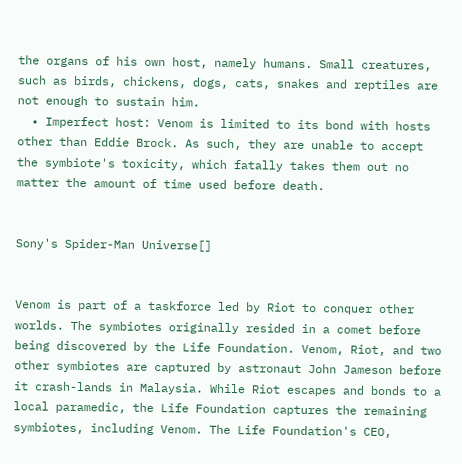the organs of his own host, namely humans. Small creatures, such as birds, chickens, dogs, cats, snakes and reptiles are not enough to sustain him.
  • Imperfect host: Venom is limited to its bond with hosts other than Eddie Brock. As such, they are unable to accept the symbiote's toxicity, which fatally takes them out no matter the amount of time used before death.


Sony's Spider-Man Universe[]


Venom is part of a taskforce led by Riot to conquer other worlds. The symbiotes originally resided in a comet before being discovered by the Life Foundation. Venom, Riot, and two other symbiotes are captured by astronaut John Jameson before it crash-lands in Malaysia. While Riot escapes and bonds to a local paramedic, the Life Foundation captures the remaining symbiotes, including Venom. The Life Foundation's CEO,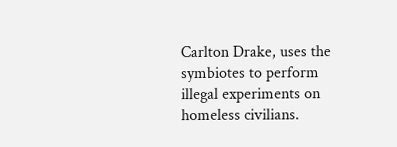Carlton Drake, uses the symbiotes to perform illegal experiments on homeless civilians.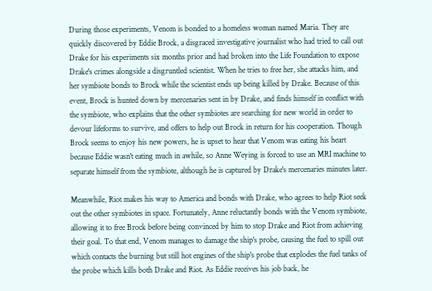During those experiments, Venom is bonded to a homeless woman named Maria. They are quickly discovered by Eddie Brock, a disgraced investigative journalist who had tried to call out Drake for his experiments six months prior and had broken into the Life Foundation to expose Drake's crimes alongside a disgruntled scientist. When he tries to free her, she attacks him, and her symbiote bonds to Brock while the scientist ends up being killed by Drake. Because of this event, Brock is hunted down by mercenaries sent in by Drake, and finds himself in conflict with the symbiote, who explains that the other symbiotes are searching for new world in order to devour lifeforms to survive, and offers to help out Brock in return for his cooperation. Though Brock seems to enjoy his new powers, he is upset to hear that Venom was eating his heart because Eddie wasn't eating much in awhile, so Anne Weying is forced to use an MRI machine to separate himself from the symbiote, although he is captured by Drake's mercenaries minutes later.

Meanwhile, Riot makes his way to America and bonds with Drake, who agrees to help Riot seek out the other symbiotes in space. Fortunately, Anne reluctantly bonds with the Venom symbiote, allowing it to free Brock before being convinced by him to stop Drake and Riot from achieving their goal. To that end, Venom manages to damage the ship's probe, causing the fuel to spill out which contacts the burning but still hot engines of the ship's probe that explodes the fuel tanks of the probe which kills both Drake and Riot. As Eddie receives his job back, he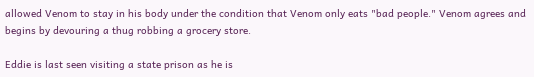allowed Venom to stay in his body under the condition that Venom only eats "bad people." Venom agrees and begins by devouring a thug robbing a grocery store.

Eddie is last seen visiting a state prison as he is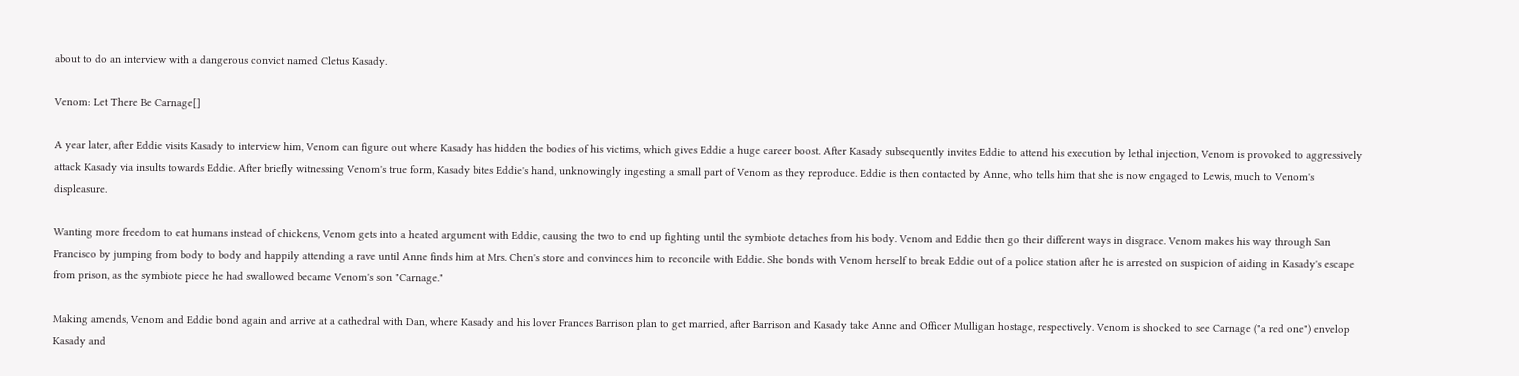about to do an interview with a dangerous convict named Cletus Kasady.

Venom: Let There Be Carnage[]

A year later, after Eddie visits Kasady to interview him, Venom can figure out where Kasady has hidden the bodies of his victims, which gives Eddie a huge career boost. After Kasady subsequently invites Eddie to attend his execution by lethal injection, Venom is provoked to aggressively attack Kasady via insults towards Eddie. After briefly witnessing Venom's true form, Kasady bites Eddie's hand, unknowingly ingesting a small part of Venom as they reproduce. Eddie is then contacted by Anne, who tells him that she is now engaged to Lewis, much to Venom's displeasure.

Wanting more freedom to eat humans instead of chickens, Venom gets into a heated argument with Eddie, causing the two to end up fighting until the symbiote detaches from his body. Venom and Eddie then go their different ways in disgrace. Venom makes his way through San Francisco by jumping from body to body and happily attending a rave until Anne finds him at Mrs. Chen's store and convinces him to reconcile with Eddie. She bonds with Venom herself to break Eddie out of a police station after he is arrested on suspicion of aiding in Kasady's escape from prison, as the symbiote piece he had swallowed became Venom's son "Carnage."

Making amends, Venom and Eddie bond again and arrive at a cathedral with Dan, where Kasady and his lover Frances Barrison plan to get married, after Barrison and Kasady take Anne and Officer Mulligan hostage, respectively. Venom is shocked to see Carnage ("a red one") envelop Kasady and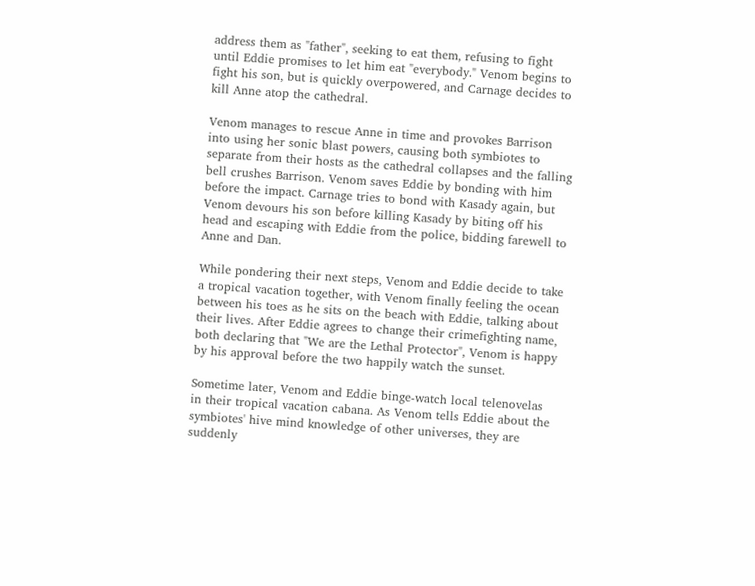address them as "father", seeking to eat them, refusing to fight until Eddie promises to let him eat "everybody." Venom begins to fight his son, but is quickly overpowered, and Carnage decides to kill Anne atop the cathedral.

Venom manages to rescue Anne in time and provokes Barrison into using her sonic blast powers, causing both symbiotes to separate from their hosts as the cathedral collapses and the falling bell crushes Barrison. Venom saves Eddie by bonding with him before the impact. Carnage tries to bond with Kasady again, but Venom devours his son before killing Kasady by biting off his head and escaping with Eddie from the police, bidding farewell to Anne and Dan.

While pondering their next steps, Venom and Eddie decide to take a tropical vacation together, with Venom finally feeling the ocean between his toes as he sits on the beach with Eddie, talking about their lives. After Eddie agrees to change their crimefighting name, both declaring that "We are the Lethal Protector", Venom is happy by his approval before the two happily watch the sunset.

Sometime later, Venom and Eddie binge-watch local telenovelas in their tropical vacation cabana. As Venom tells Eddie about the symbiotes' hive mind knowledge of other universes, they are suddenly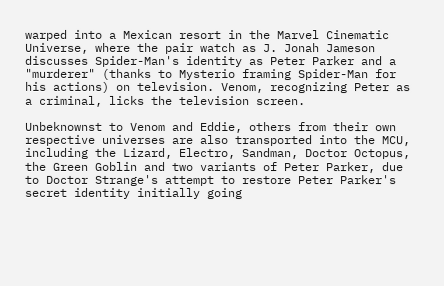warped into a Mexican resort in the Marvel Cinematic Universe, where the pair watch as J. Jonah Jameson discusses Spider-Man's identity as Peter Parker and a "murderer" (thanks to Mysterio framing Spider-Man for his actions) on television. Venom, recognizing Peter as a criminal, licks the television screen.

Unbeknownst to Venom and Eddie, others from their own respective universes are also transported into the MCU, including the Lizard, Electro, Sandman, Doctor Octopus, the Green Goblin and two variants of Peter Parker, due to Doctor Strange's attempt to restore Peter Parker's secret identity initially going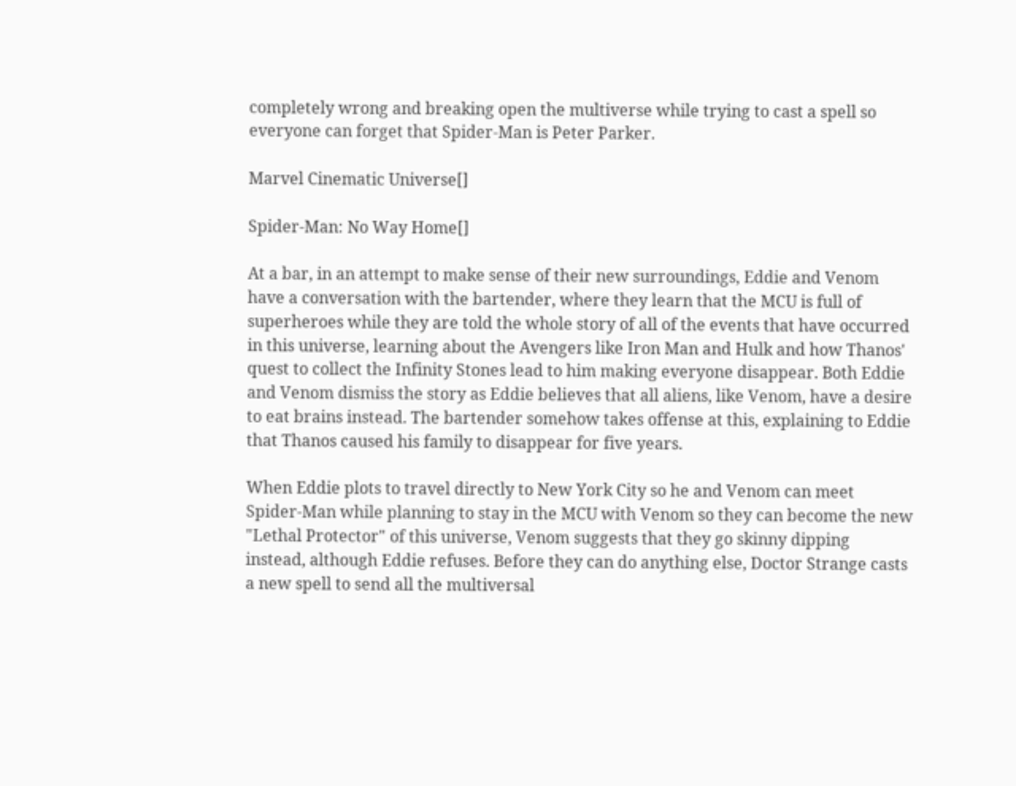completely wrong and breaking open the multiverse while trying to cast a spell so everyone can forget that Spider-Man is Peter Parker.

Marvel Cinematic Universe[]

Spider-Man: No Way Home[]

At a bar, in an attempt to make sense of their new surroundings, Eddie and Venom have a conversation with the bartender, where they learn that the MCU is full of superheroes while they are told the whole story of all of the events that have occurred in this universe, learning about the Avengers like Iron Man and Hulk and how Thanos' quest to collect the Infinity Stones lead to him making everyone disappear. Both Eddie and Venom dismiss the story as Eddie believes that all aliens, like Venom, have a desire to eat brains instead. The bartender somehow takes offense at this, explaining to Eddie that Thanos caused his family to disappear for five years.

When Eddie plots to travel directly to New York City so he and Venom can meet Spider-Man while planning to stay in the MCU with Venom so they can become the new "Lethal Protector" of this universe, Venom suggests that they go skinny dipping instead, although Eddie refuses. Before they can do anything else, Doctor Strange casts a new spell to send all the multiversal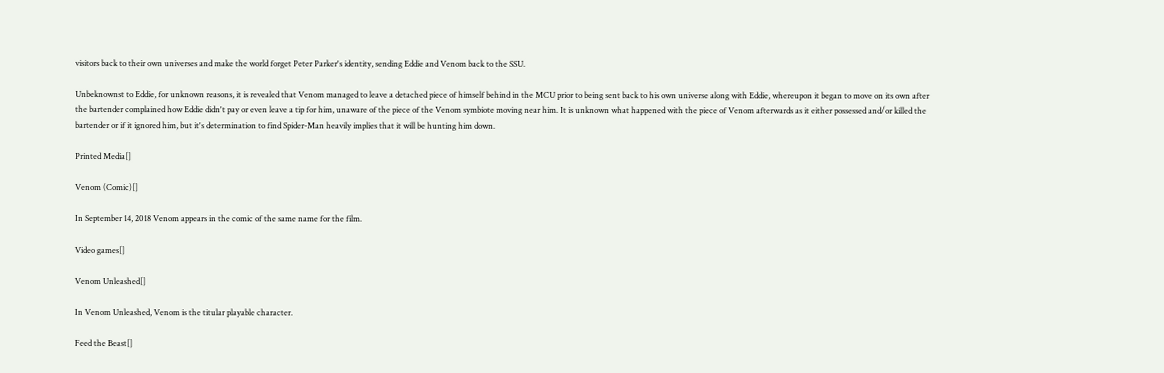visitors back to their own universes and make the world forget Peter Parker's identity, sending Eddie and Venom back to the SSU.

Unbeknownst to Eddie, for unknown reasons, it is revealed that Venom managed to leave a detached piece of himself behind in the MCU prior to being sent back to his own universe along with Eddie, whereupon it began to move on its own after the bartender complained how Eddie didn't pay or even leave a tip for him, unaware of the piece of the Venom symbiote moving near him. It is unknown what happened with the piece of Venom afterwards as it either possessed and/or killed the bartender or if it ignored him, but it's determination to find Spider-Man heavily implies that it will be hunting him down.

Printed Media[]

Venom (Comic)[]

In September 14, 2018 Venom appears in the comic of the same name for the film.

Video games[]

Venom Unleashed[]

In Venom Unleashed, Venom is the titular playable character.

Feed the Beast[]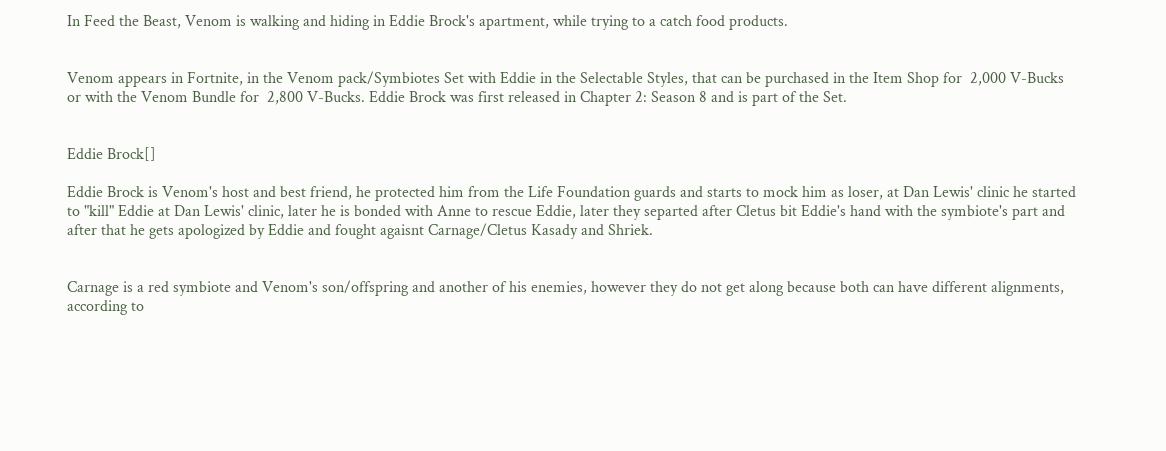In Feed the Beast, Venom is walking and hiding in Eddie Brock's apartment, while trying to a catch food products.


Venom appears in Fortnite, in the Venom pack/Symbiotes Set with Eddie in the Selectable Styles, that can be purchased in the Item Shop for  2,000 V-Bucks or with the Venom Bundle for  2,800 V-Bucks. Eddie Brock was first released in Chapter 2: Season 8 and is part of the Set.


Eddie Brock[]

Eddie Brock is Venom's host and best friend, he protected him from the Life Foundation guards and starts to mock him as loser, at Dan Lewis' clinic he started to "kill" Eddie at Dan Lewis' clinic, later he is bonded with Anne to rescue Eddie, later they separted after Cletus bit Eddie's hand with the symbiote's part and after that he gets apologized by Eddie and fought agaisnt Carnage/Cletus Kasady and Shriek.


Carnage is a red symbiote and Venom's son/offspring and another of his enemies, however they do not get along because both can have different alignments, according to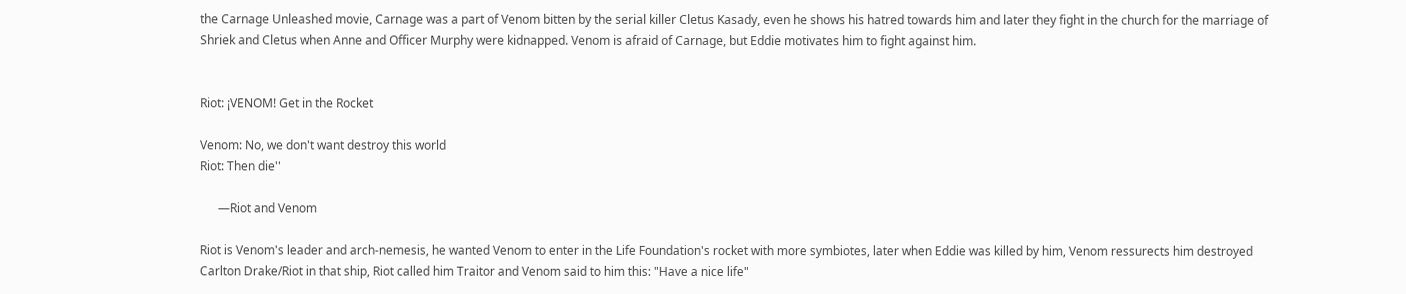the Carnage Unleashed movie, Carnage was a part of Venom bitten by the serial killer Cletus Kasady, even he shows his hatred towards him and later they fight in the church for the marriage of Shriek and Cletus when Anne and Officer Murphy were kidnapped. Venom is afraid of Carnage, but Eddie motivates him to fight against him.


Riot: ¡VENOM! Get in the Rocket

Venom: No, we don't want destroy this world
Riot: Then die''

      —Riot and Venom

Riot is Venom's leader and arch-nemesis, he wanted Venom to enter in the Life Foundation's rocket with more symbiotes, later when Eddie was killed by him, Venom ressurects him destroyed Carlton Drake/Riot in that ship, Riot called him Traitor and Venom said to him this: "Have a nice life"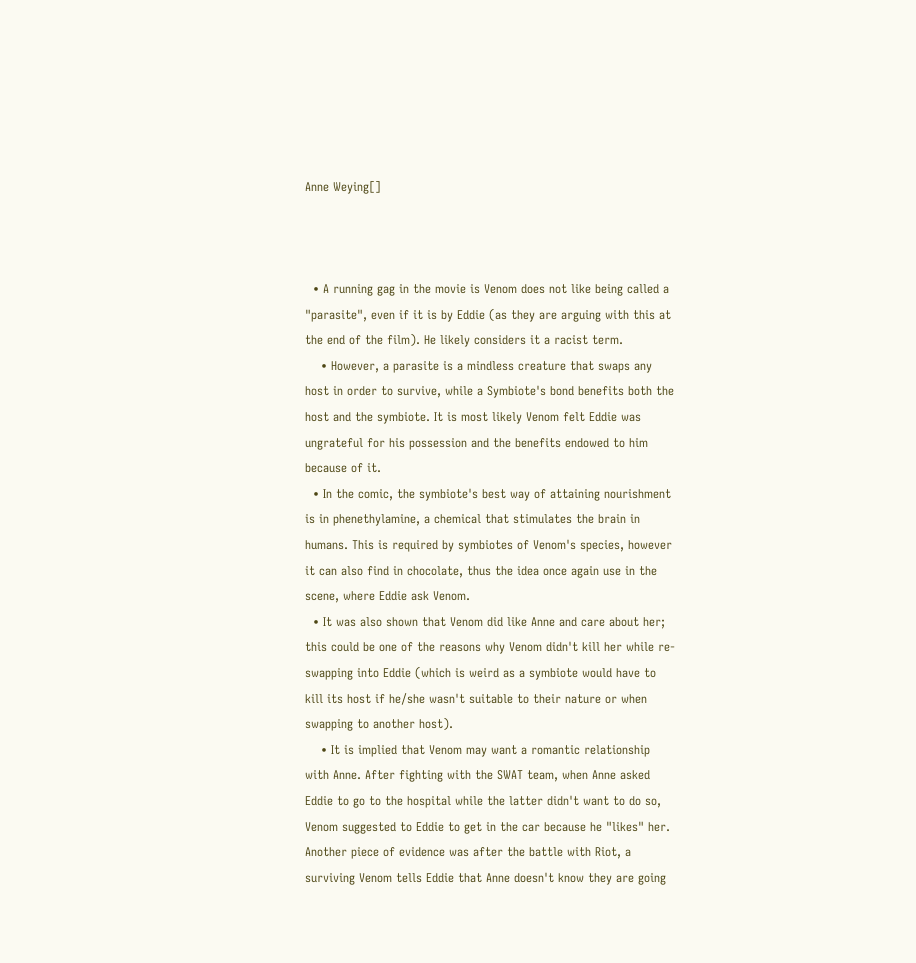Anne Weying[]



  • A running gag in the movie is Venom does not like being called a "parasite", even if it is by Eddie (as they are arguing with this at the end of the film). He likely considers it a racist term.
    • However, a parasite is a mindless creature that swaps any host in order to survive, while a Symbiote's bond benefits both the host and the symbiote. It is most likely Venom felt Eddie was ungrateful for his possession and the benefits endowed to him because of it.
  • In the comic, the symbiote's best way of attaining nourishment is in phenethylamine, a chemical that stimulates the brain in humans. This is required by symbiotes of Venom's species, however it can also find in chocolate, thus the idea once again use in the scene, where Eddie ask Venom.
  • It was also shown that Venom did like Anne and care about her; this could be one of the reasons why Venom didn't kill her while re-swapping into Eddie (which is weird as a symbiote would have to kill its host if he/she wasn't suitable to their nature or when swapping to another host).
    • It is implied that Venom may want a romantic relationship with Anne. After fighting with the SWAT team, when Anne asked Eddie to go to the hospital while the latter didn't want to do so, Venom suggested to Eddie to get in the car because he "likes" her. Another piece of evidence was after the battle with Riot, a surviving Venom tells Eddie that Anne doesn't know they are going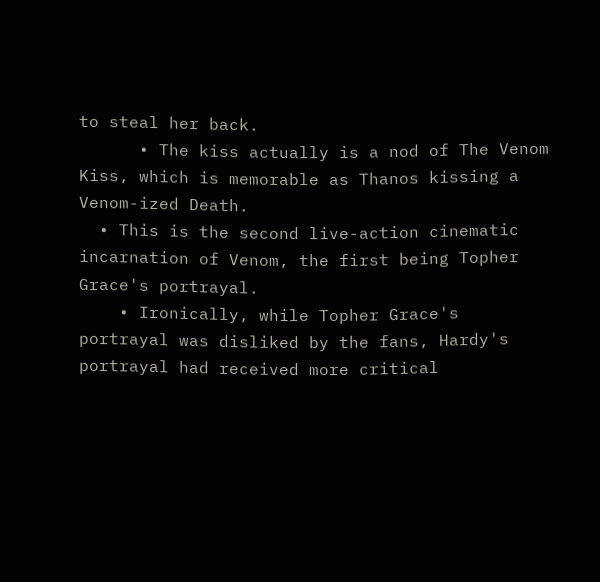to steal her back.
      • The kiss actually is a nod of The Venom Kiss, which is memorable as Thanos kissing a Venom-ized Death.
  • This is the second live-action cinematic incarnation of Venom, the first being Topher Grace's portrayal.
    • Ironically, while Topher Grace's portrayal was disliked by the fans, Hardy's portrayal had received more critical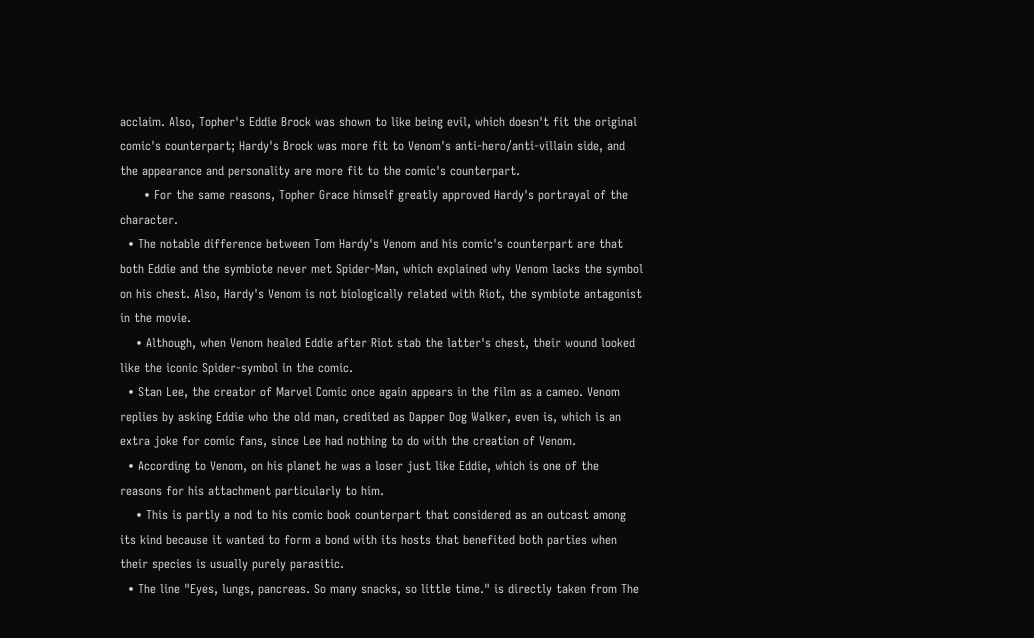acclaim. Also, Topher's Eddie Brock was shown to like being evil, which doesn't fit the original comic's counterpart; Hardy's Brock was more fit to Venom's anti-hero/anti-villain side, and the appearance and personality are more fit to the comic's counterpart.
      • For the same reasons, Topher Grace himself greatly approved Hardy's portrayal of the character.
  • The notable difference between Tom Hardy's Venom and his comic's counterpart are that both Eddie and the symbiote never met Spider-Man, which explained why Venom lacks the symbol on his chest. Also, Hardy's Venom is not biologically related with Riot, the symbiote antagonist in the movie.
    • Although, when Venom healed Eddie after Riot stab the latter's chest, their wound looked like the iconic Spider-symbol in the comic.
  • Stan Lee, the creator of Marvel Comic once again appears in the film as a cameo. Venom replies by asking Eddie who the old man, credited as Dapper Dog Walker, even is, which is an extra joke for comic fans, since Lee had nothing to do with the creation of Venom.
  • According to Venom, on his planet he was a loser just like Eddie, which is one of the reasons for his attachment particularly to him.
    • This is partly a nod to his comic book counterpart that considered as an outcast among its kind because it wanted to form a bond with its hosts that benefited both parties when their species is usually purely parasitic.
  • The line "Eyes, lungs, pancreas. So many snacks, so little time." is directly taken from The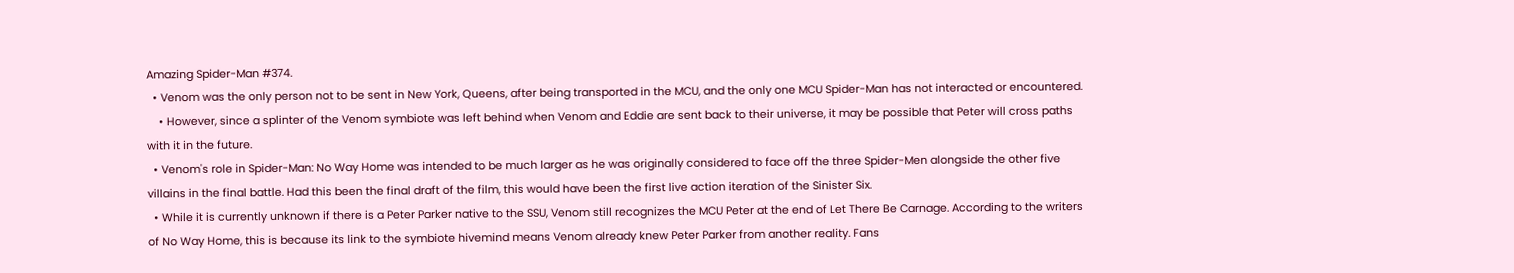Amazing Spider-Man #374.
  • Venom was the only person not to be sent in New York, Queens, after being transported in the MCU, and the only one MCU Spider-Man has not interacted or encountered.
    • However, since a splinter of the Venom symbiote was left behind when Venom and Eddie are sent back to their universe, it may be possible that Peter will cross paths with it in the future.
  • Venom's role in Spider-Man: No Way Home was intended to be much larger as he was originally considered to face off the three Spider-Men alongside the other five villains in the final battle. Had this been the final draft of the film, this would have been the first live action iteration of the Sinister Six.
  • While it is currently unknown if there is a Peter Parker native to the SSU, Venom still recognizes the MCU Peter at the end of Let There Be Carnage. According to the writers of No Way Home, this is because its link to the symbiote hivemind means Venom already knew Peter Parker from another reality. Fans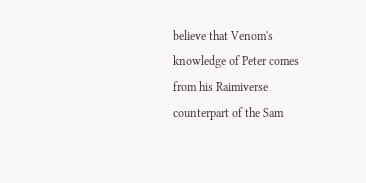believe that Venom's knowledge of Peter comes from his Raimiverse counterpart of the Sam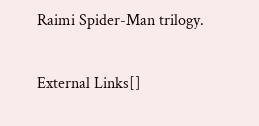Raimi Spider-Man trilogy.

External Links[]